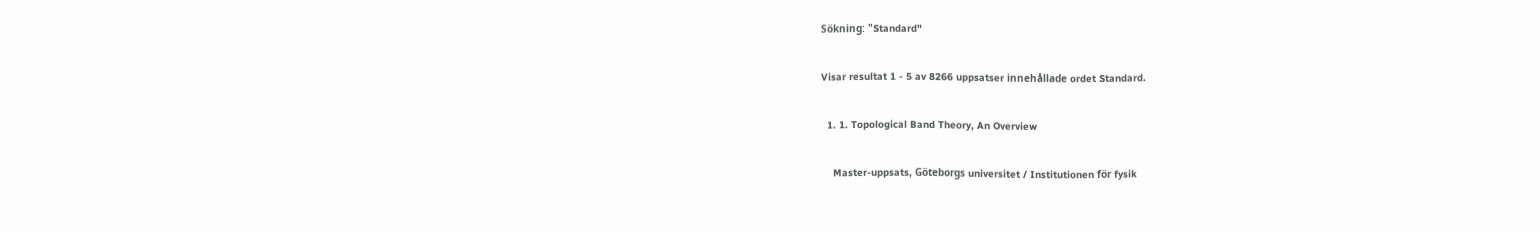Sökning: "Standard"

Visar resultat 1 - 5 av 8266 uppsatser innehållade ordet Standard.

  1. 1. Topological Band Theory, An Overview

    Master-uppsats, Göteborgs universitet / Institutionen för fysik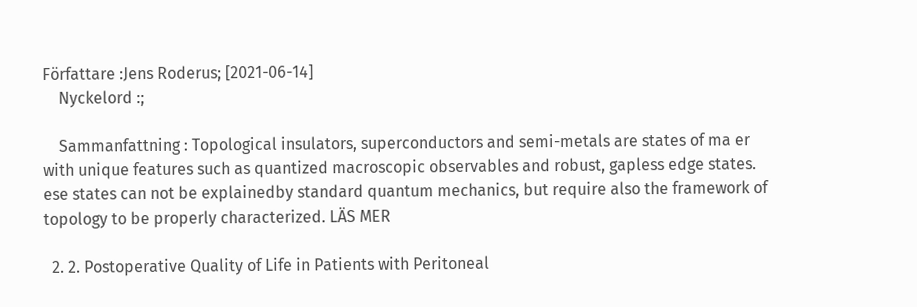Författare :Jens Roderus; [2021-06-14]
    Nyckelord :;

    Sammanfattning : Topological insulators, superconductors and semi-metals are states of ma er with unique features such as quantized macroscopic observables and robust, gapless edge states. ese states can not be explainedby standard quantum mechanics, but require also the framework of topology to be properly characterized. LÄS MER

  2. 2. Postoperative Quality of Life in Patients with Peritoneal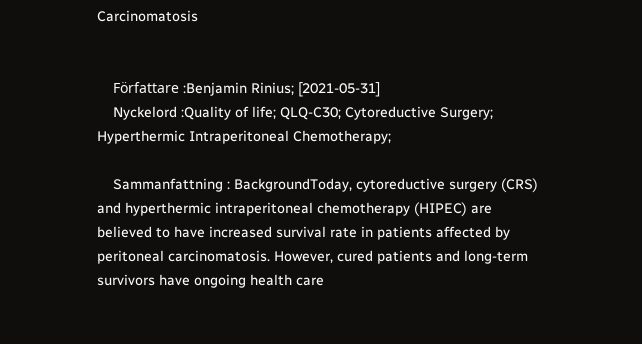Carcinomatosis


    Författare :Benjamin Rinius; [2021-05-31]
    Nyckelord :Quality of life; QLQ-C30; Cytoreductive Surgery; Hyperthermic Intraperitoneal Chemotherapy;

    Sammanfattning : BackgroundToday, cytoreductive surgery (CRS) and hyperthermic intraperitoneal chemotherapy (HIPEC) are believed to have increased survival rate in patients affected by peritoneal carcinomatosis. However, cured patients and long-term survivors have ongoing health care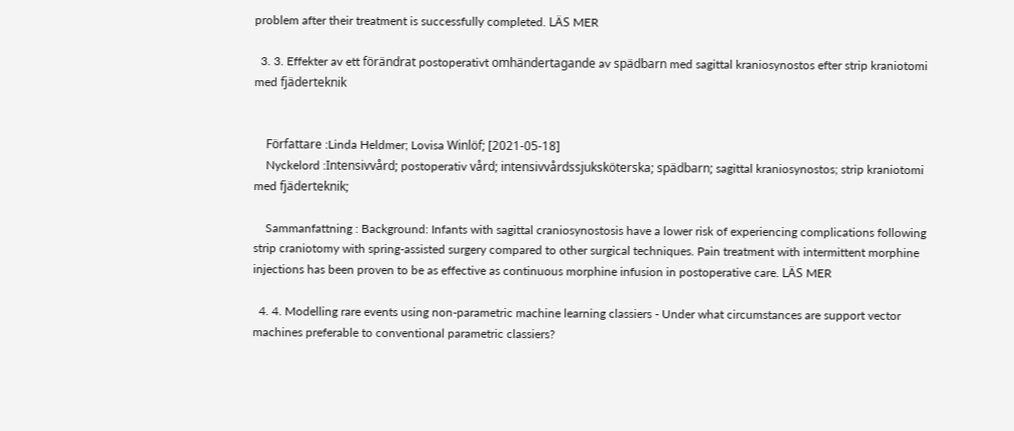problem after their treatment is successfully completed. LÄS MER

  3. 3. Effekter av ett förändrat postoperativt omhändertagande av spädbarn med sagittal kraniosynostos efter strip kraniotomi med fjäderteknik


    Författare :Linda Heldmer; Lovisa Winlöf; [2021-05-18]
    Nyckelord :Intensivvård; postoperativ vård; intensivvårdssjuksköterska; spädbarn; sagittal kraniosynostos; strip kraniotomi med fjäderteknik;

    Sammanfattning : Background: Infants with sagittal craniosynostosis have a lower risk of experiencing complications following strip craniotomy with spring-assisted surgery compared to other surgical techniques. Pain treatment with intermittent morphine injections has been proven to be as effective as continuous morphine infusion in postoperative care. LÄS MER

  4. 4. Modelling rare events using non-parametric machine learning classiers - Under what circumstances are support vector machines preferable to conventional parametric classiers?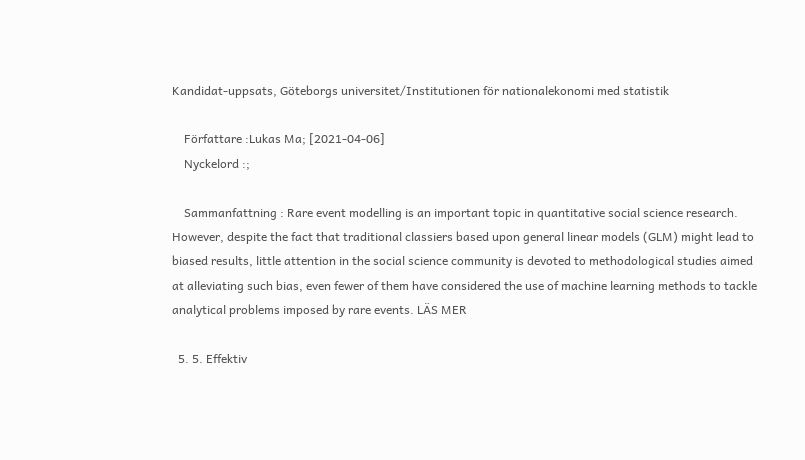Kandidat-uppsats, Göteborgs universitet/Institutionen för nationalekonomi med statistik

    Författare :Lukas Ma; [2021-04-06]
    Nyckelord :;

    Sammanfattning : Rare event modelling is an important topic in quantitative social science research. However, despite the fact that traditional classiers based upon general linear models (GLM) might lead to biased results, little attention in the social science community is devoted to methodological studies aimed at alleviating such bias, even fewer of them have considered the use of machine learning methods to tackle analytical problems imposed by rare events. LÄS MER

  5. 5. Effektiv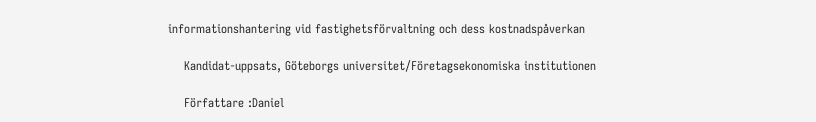informationshantering vid fastighetsförvaltning och dess kostnadspåverkan

    Kandidat-uppsats, Göteborgs universitet/Företagsekonomiska institutionen

    Författare :Daniel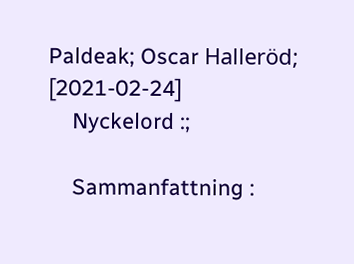Paldeak; Oscar Halleröd; [2021-02-24]
    Nyckelord :;

    Sammanfattning :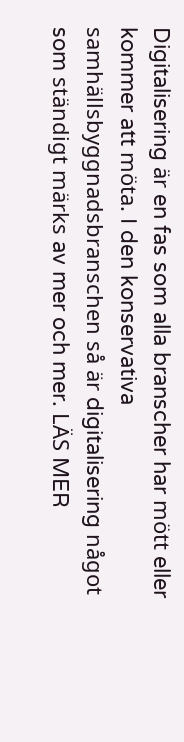Digitalisering är en fas som alla branscher har mött eller kommer att möta. I den konservativa samhällsbyggnadsbranschen så är digitalisering något som ständigt märks av mer och mer. LÄS MER